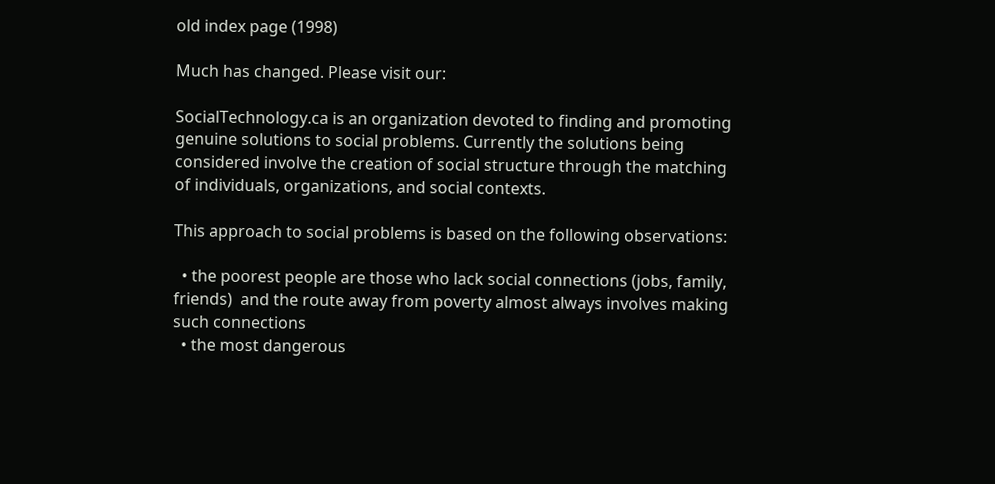old index page (1998)

Much has changed. Please visit our:

SocialTechnology.ca is an organization devoted to finding and promoting genuine solutions to social problems. Currently the solutions being considered involve the creation of social structure through the matching of individuals, organizations, and social contexts.

This approach to social problems is based on the following observations:

  • the poorest people are those who lack social connections (jobs, family, friends)  and the route away from poverty almost always involves making such connections
  • the most dangerous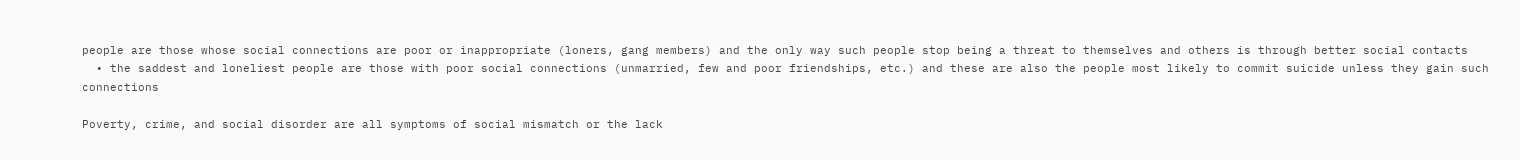people are those whose social connections are poor or inappropriate (loners, gang members) and the only way such people stop being a threat to themselves and others is through better social contacts
  • the saddest and loneliest people are those with poor social connections (unmarried, few and poor friendships, etc.) and these are also the people most likely to commit suicide unless they gain such connections

Poverty, crime, and social disorder are all symptoms of social mismatch or the lack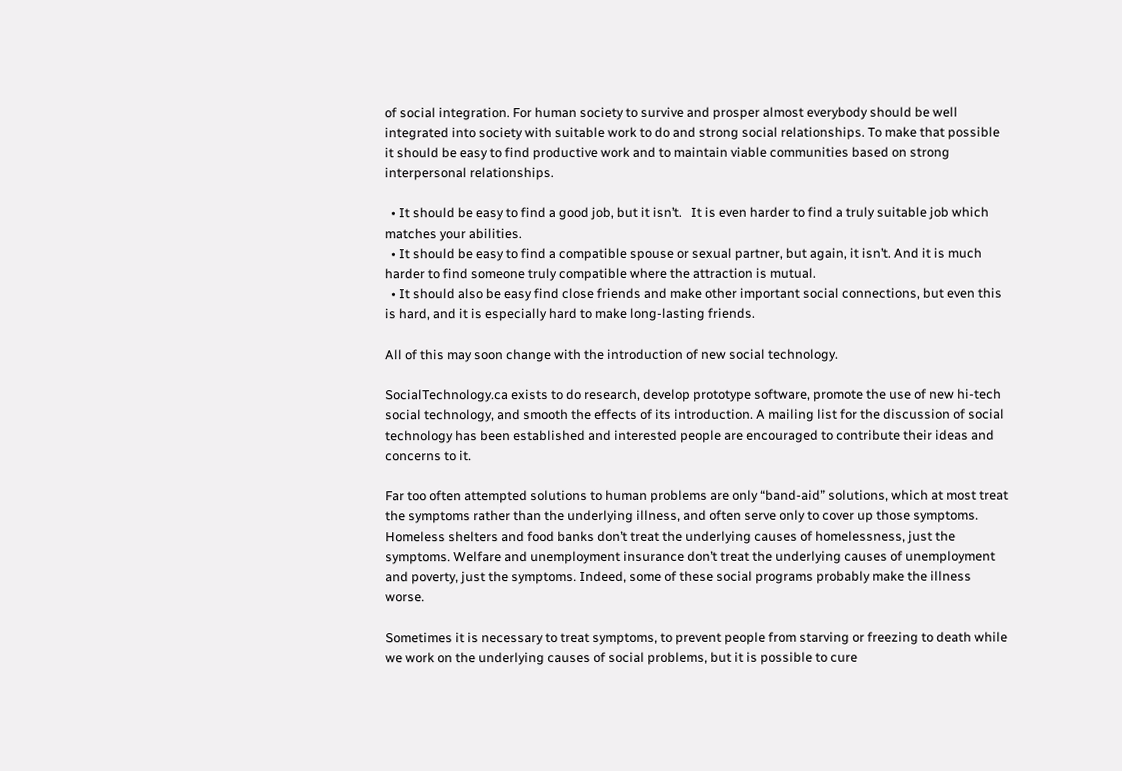of social integration. For human society to survive and prosper almost everybody should be well integrated into society with suitable work to do and strong social relationships. To make that possible it should be easy to find productive work and to maintain viable communities based on strong interpersonal relationships.

  • It should be easy to find a good job, but it isn’t.   It is even harder to find a truly suitable job which matches your abilities.
  • It should be easy to find a compatible spouse or sexual partner, but again, it isn’t. And it is much harder to find someone truly compatible where the attraction is mutual.
  • It should also be easy find close friends and make other important social connections, but even this is hard, and it is especially hard to make long-lasting friends.

All of this may soon change with the introduction of new social technology.

SocialTechnology.ca exists to do research, develop prototype software, promote the use of new hi-tech social technology, and smooth the effects of its introduction. A mailing list for the discussion of social technology has been established and interested people are encouraged to contribute their ideas and concerns to it.

Far too often attempted solutions to human problems are only “band-aid” solutions, which at most treat the symptoms rather than the underlying illness, and often serve only to cover up those symptoms.  Homeless shelters and food banks don’t treat the underlying causes of homelessness, just the symptoms. Welfare and unemployment insurance don’t treat the underlying causes of unemployment and poverty, just the symptoms. Indeed, some of these social programs probably make the illness worse.

Sometimes it is necessary to treat symptoms, to prevent people from starving or freezing to death while we work on the underlying causes of social problems, but it is possible to cure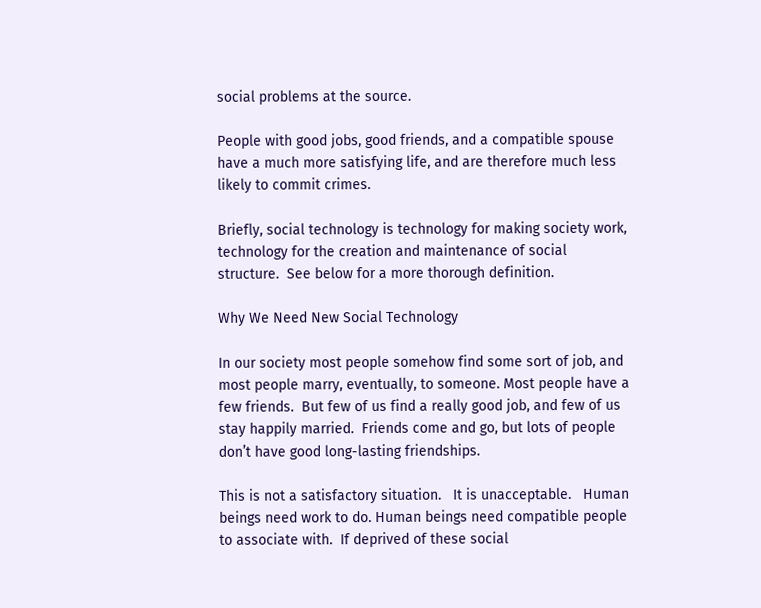social problems at the source.

People with good jobs, good friends, and a compatible spouse have a much more satisfying life, and are therefore much less likely to commit crimes.

Briefly, social technology is technology for making society work, technology for the creation and maintenance of social structure.  See below for a more thorough definition.

Why We Need New Social Technology

In our society most people somehow find some sort of job, and most people marry, eventually, to someone. Most people have a few friends.  But few of us find a really good job, and few of us stay happily married.  Friends come and go, but lots of people don’t have good long-lasting friendships.

This is not a satisfactory situation.   It is unacceptable.   Human beings need work to do. Human beings need compatible people to associate with.  If deprived of these social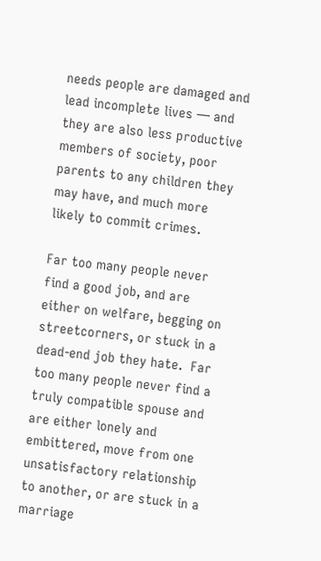needs people are damaged and lead incomplete lives — and they are also less productive members of society, poor parents to any children they may have, and much more likely to commit crimes.

Far too many people never find a good job, and are either on welfare, begging on streetcorners, or stuck in a dead-end job they hate.  Far too many people never find a truly compatible spouse and are either lonely and embittered, move from one unsatisfactory relationship to another, or are stuck in a marriage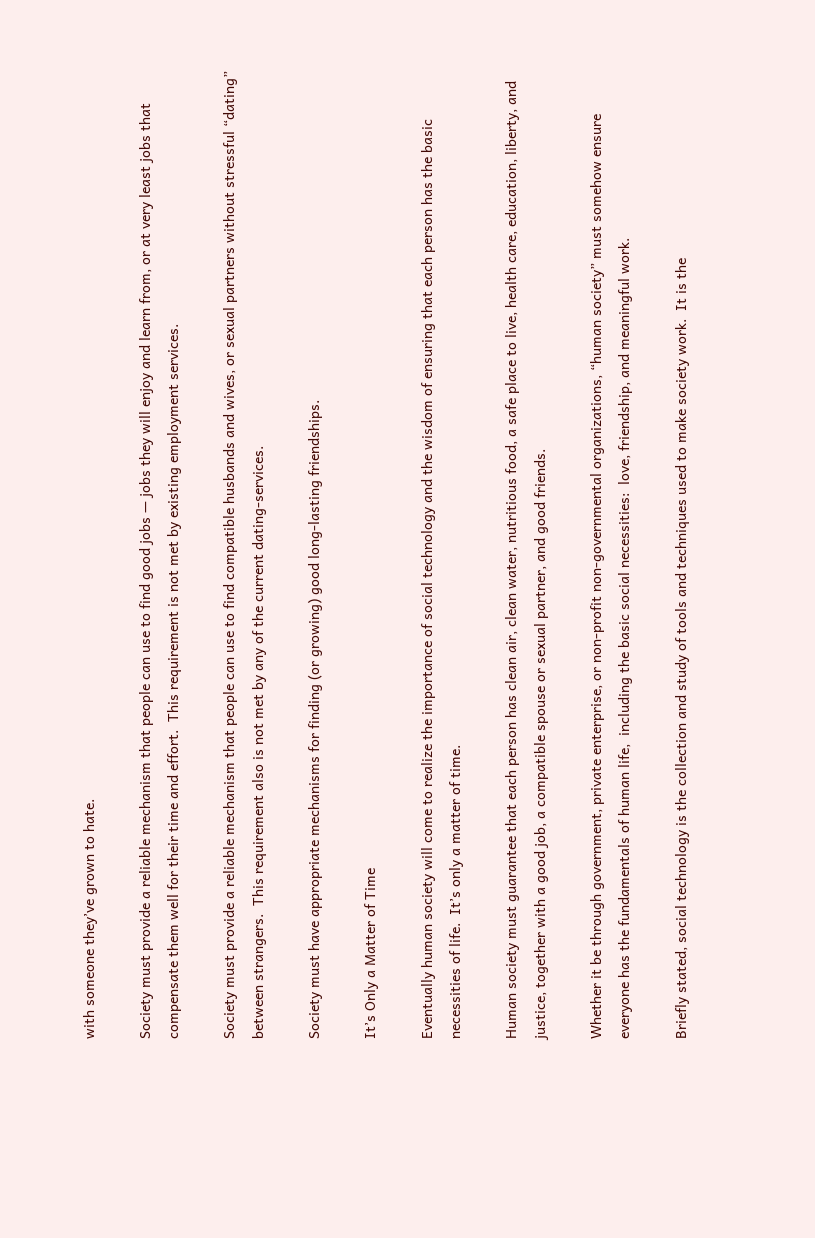with someone they’ve grown to hate.

Society must provide a reliable mechanism that people can use to find good jobs — jobs they will enjoy and learn from, or at very least jobs that compensate them well for their time and effort.  This requirement is not met by existing employment services.

Society must provide a reliable mechanism that people can use to find compatible husbands and wives, or sexual partners without stressful “dating” between strangers.  This requirement also is not met by any of the current dating-services.

Society must have appropriate mechanisms for finding (or growing) good long-lasting friendships.

It’s Only a Matter of Time

Eventually human society will come to realize the importance of social technology and the wisdom of ensuring that each person has the basic necessities of life.  It’s only a matter of time.

Human society must guarantee that each person has clean air, clean water, nutritious food, a safe place to live, health care, education, liberty, and justice, together with a good job, a compatible spouse or sexual partner, and good friends.

Whether it be through government, private enterprise, or non-profit non-governmental organizations, “human society” must somehow ensure everyone has the fundamentals of human life,  including the basic social necessities:  love, friendship, and meaningful work.

Briefly stated, social technology is the collection and study of tools and techniques used to make society work.  It is the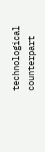technological counterpart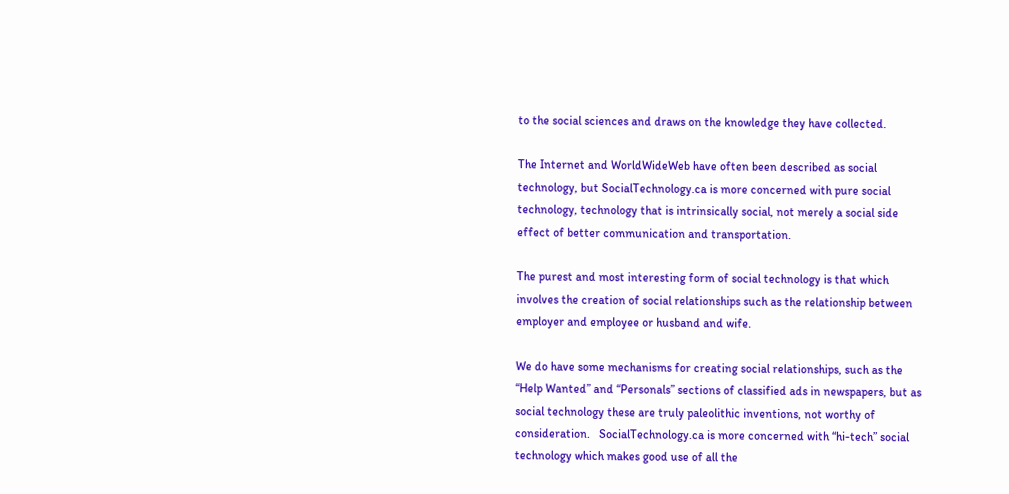to the social sciences and draws on the knowledge they have collected.

The Internet and WorldWideWeb have often been described as social technology, but SocialTechnology.ca is more concerned with pure social technology, technology that is intrinsically social, not merely a social side effect of better communication and transportation.

The purest and most interesting form of social technology is that which involves the creation of social relationships such as the relationship between employer and employee or husband and wife.

We do have some mechanisms for creating social relationships, such as the “Help Wanted” and “Personals” sections of classified ads in newspapers, but as social technology these are truly paleolithic inventions, not worthy of consideration.   SocialTechnology.ca is more concerned with “hi-tech” social technology which makes good use of all the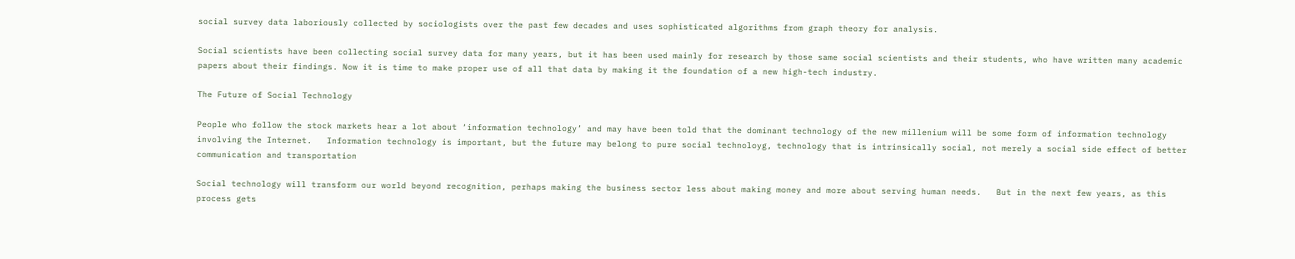social survey data laboriously collected by sociologists over the past few decades and uses sophisticated algorithms from graph theory for analysis.

Social scientists have been collecting social survey data for many years, but it has been used mainly for research by those same social scientists and their students, who have written many academic papers about their findings. Now it is time to make proper use of all that data by making it the foundation of a new high-tech industry.

The Future of Social Technology

People who follow the stock markets hear a lot about ‘information technology’ and may have been told that the dominant technology of the new millenium will be some form of information technology involving the Internet.   Information technology is important, but the future may belong to pure social technoloyg, technology that is intrinsically social, not merely a social side effect of better communication and transportation

Social technology will transform our world beyond recognition, perhaps making the business sector less about making money and more about serving human needs.   But in the next few years, as this process gets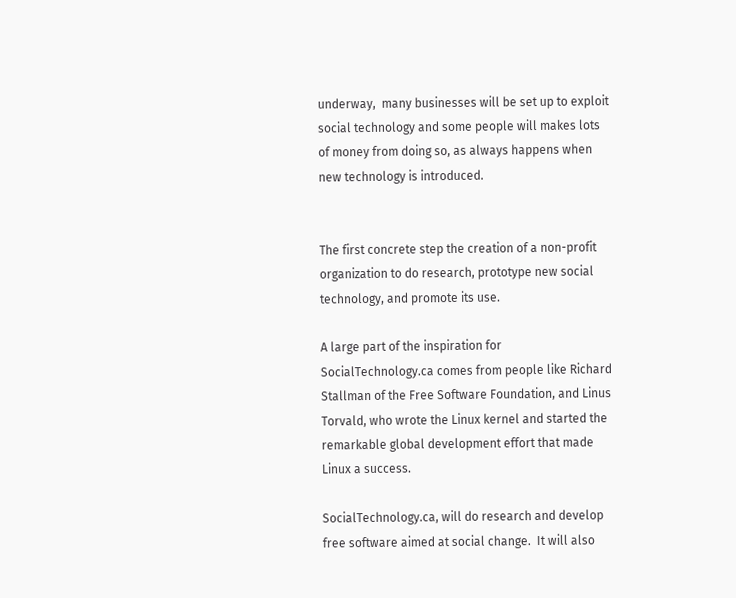underway,  many businesses will be set up to exploit social technology and some people will makes lots of money from doing so, as always happens when new technology is introduced.


The first concrete step the creation of a non-profit organization to do research, prototype new social technology, and promote its use.

A large part of the inspiration for SocialTechnology.ca comes from people like Richard Stallman of the Free Software Foundation, and Linus Torvald, who wrote the Linux kernel and started the remarkable global development effort that made Linux a success.

SocialTechnology.ca, will do research and develop free software aimed at social change.  It will also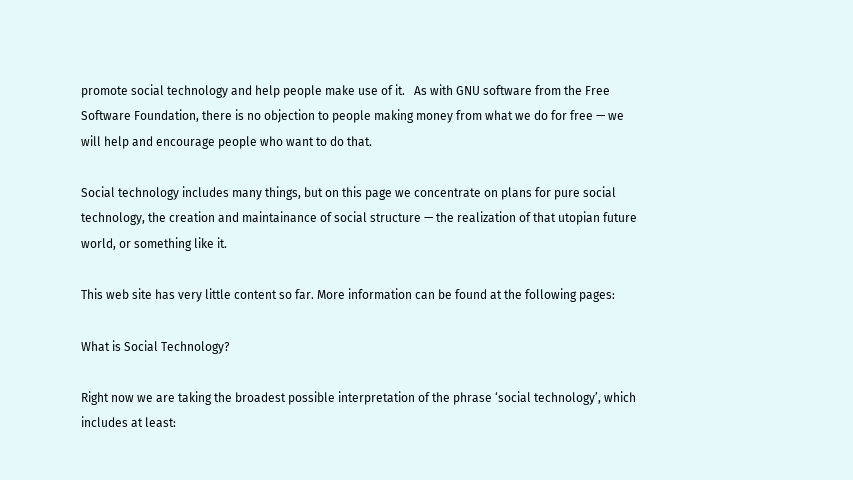promote social technology and help people make use of it.   As with GNU software from the Free Software Foundation, there is no objection to people making money from what we do for free — we will help and encourage people who want to do that.

Social technology includes many things, but on this page we concentrate on plans for pure social technology, the creation and maintainance of social structure — the realization of that utopian future world, or something like it.

This web site has very little content so far. More information can be found at the following pages:

What is Social Technology?

Right now we are taking the broadest possible interpretation of the phrase ‘social technology’, which includes at least: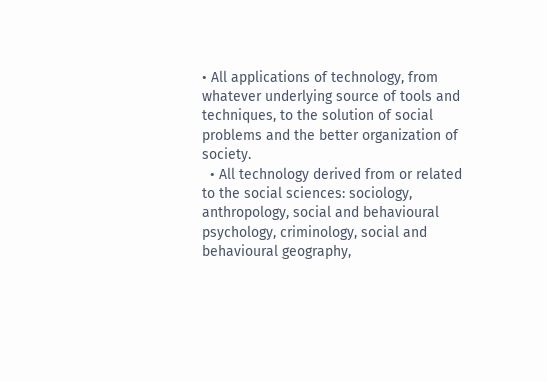• All applications of technology, from whatever underlying source of tools and techniques, to the solution of social problems and the better organization of society.
  • All technology derived from or related to the social sciences: sociology, anthropology, social and behavioural psychology, criminology, social and behavioural geography,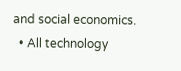and social economics.
  • All technology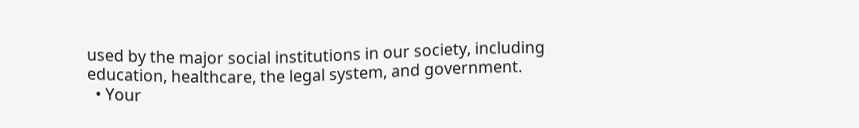used by the major social institutions in our society, including education, healthcare, the legal system, and government.
  • Your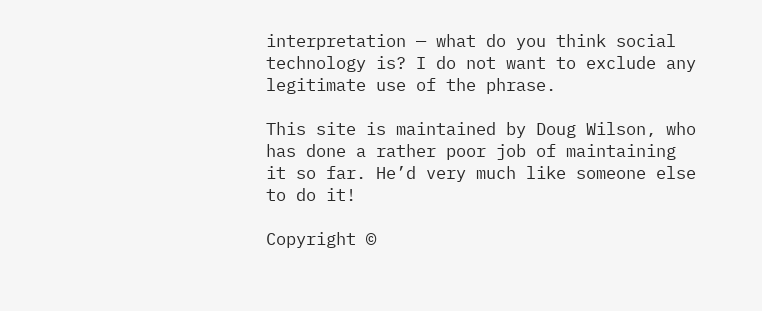interpretation — what do you think social technology is? I do not want to exclude any legitimate use of the phrase.

This site is maintained by Doug Wilson, who has done a rather poor job of maintaining it so far. He’d very much like someone else to do it!

Copyright ©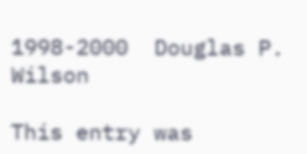1998-2000  Douglas P. Wilson

This entry was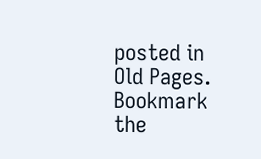posted in Old Pages. Bookmark the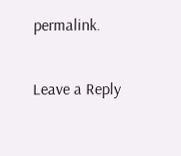permalink.

Leave a Reply